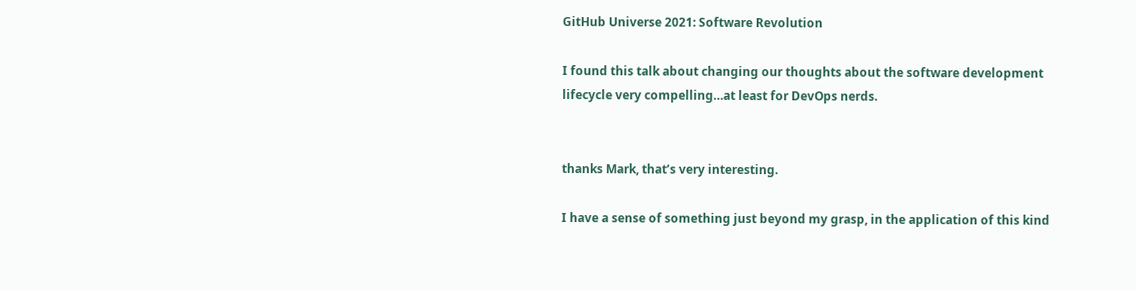GitHub Universe 2021: Software Revolution

I found this talk about changing our thoughts about the software development lifecycle very compelling…at least for DevOps nerds.


thanks Mark, that’s very interesting.

I have a sense of something just beyond my grasp, in the application of this kind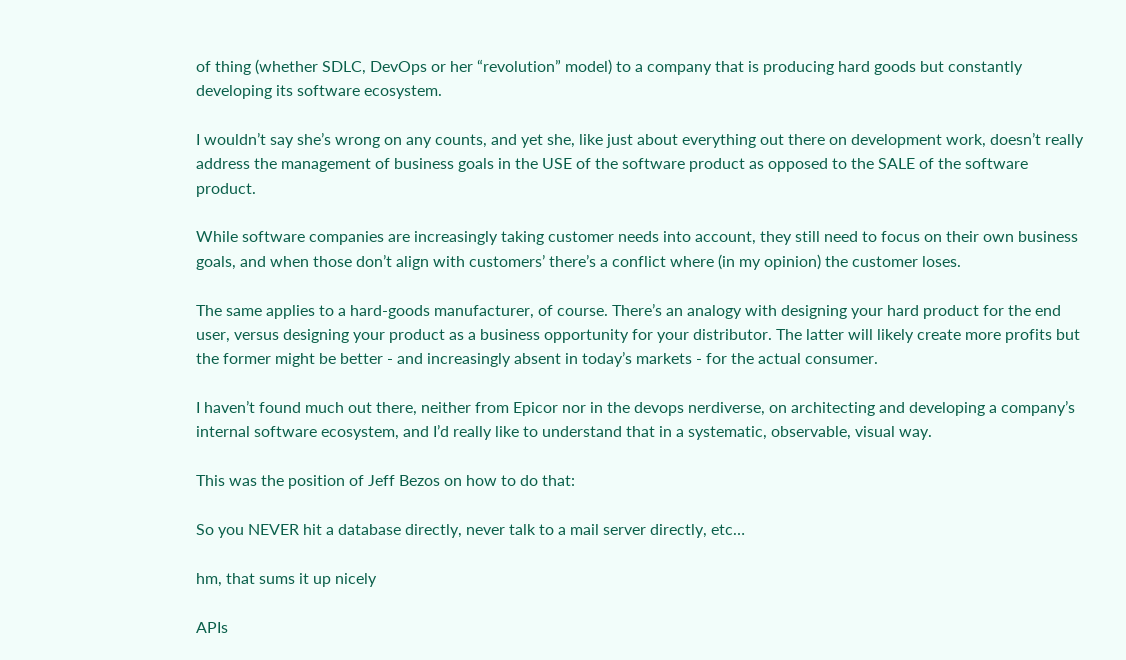of thing (whether SDLC, DevOps or her “revolution” model) to a company that is producing hard goods but constantly developing its software ecosystem.

I wouldn’t say she’s wrong on any counts, and yet she, like just about everything out there on development work, doesn’t really address the management of business goals in the USE of the software product as opposed to the SALE of the software product.

While software companies are increasingly taking customer needs into account, they still need to focus on their own business goals, and when those don’t align with customers’ there’s a conflict where (in my opinion) the customer loses.

The same applies to a hard-goods manufacturer, of course. There’s an analogy with designing your hard product for the end user, versus designing your product as a business opportunity for your distributor. The latter will likely create more profits but the former might be better - and increasingly absent in today’s markets - for the actual consumer.

I haven’t found much out there, neither from Epicor nor in the devops nerdiverse, on architecting and developing a company’s internal software ecosystem, and I’d really like to understand that in a systematic, observable, visual way.

This was the position of Jeff Bezos on how to do that:

So you NEVER hit a database directly, never talk to a mail server directly, etc…

hm, that sums it up nicely

APIs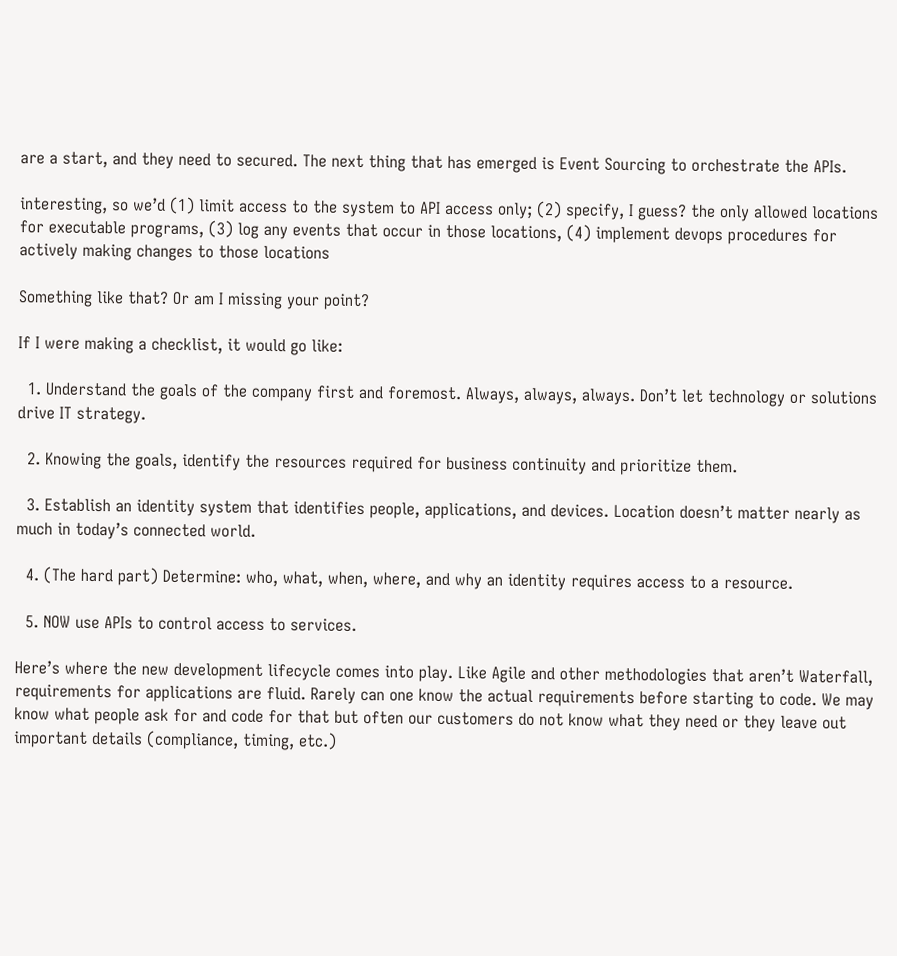are a start, and they need to secured. The next thing that has emerged is Event Sourcing to orchestrate the APIs.

interesting, so we’d (1) limit access to the system to API access only; (2) specify, I guess? the only allowed locations for executable programs, (3) log any events that occur in those locations, (4) implement devops procedures for actively making changes to those locations

Something like that? Or am I missing your point?

If I were making a checklist, it would go like:

  1. Understand the goals of the company first and foremost. Always, always, always. Don’t let technology or solutions drive IT strategy.

  2. Knowing the goals, identify the resources required for business continuity and prioritize them.

  3. Establish an identity system that identifies people, applications, and devices. Location doesn’t matter nearly as much in today’s connected world.

  4. (The hard part) Determine: who, what, when, where, and why an identity requires access to a resource.

  5. NOW use APIs to control access to services.

Here’s where the new development lifecycle comes into play. Like Agile and other methodologies that aren’t Waterfall, requirements for applications are fluid. Rarely can one know the actual requirements before starting to code. We may know what people ask for and code for that but often our customers do not know what they need or they leave out important details (compliance, timing, etc.)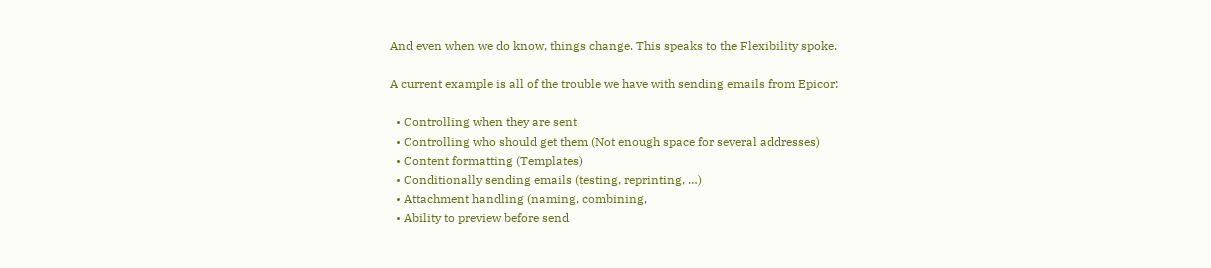And even when we do know, things change. This speaks to the Flexibility spoke.

A current example is all of the trouble we have with sending emails from Epicor:

  • Controlling when they are sent
  • Controlling who should get them (Not enough space for several addresses)
  • Content formatting (Templates)
  • Conditionally sending emails (testing, reprinting, …)
  • Attachment handling (naming, combining,
  • Ability to preview before send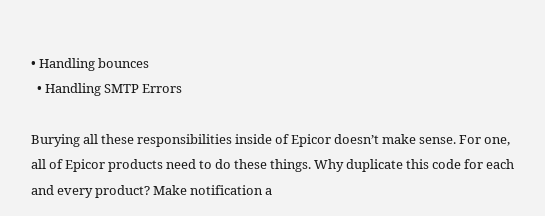• Handling bounces
  • Handling SMTP Errors

Burying all these responsibilities inside of Epicor doesn’t make sense. For one, all of Epicor products need to do these things. Why duplicate this code for each and every product? Make notification a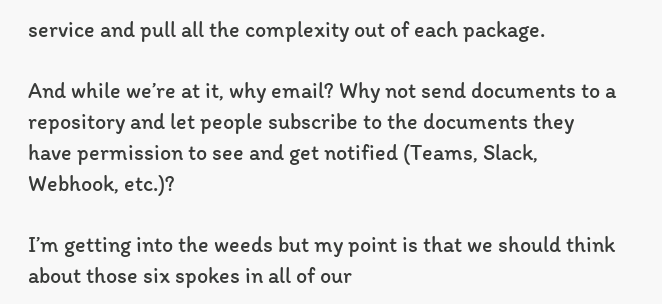service and pull all the complexity out of each package.

And while we’re at it, why email? Why not send documents to a repository and let people subscribe to the documents they have permission to see and get notified (Teams, Slack, Webhook, etc.)?

I’m getting into the weeds but my point is that we should think about those six spokes in all of our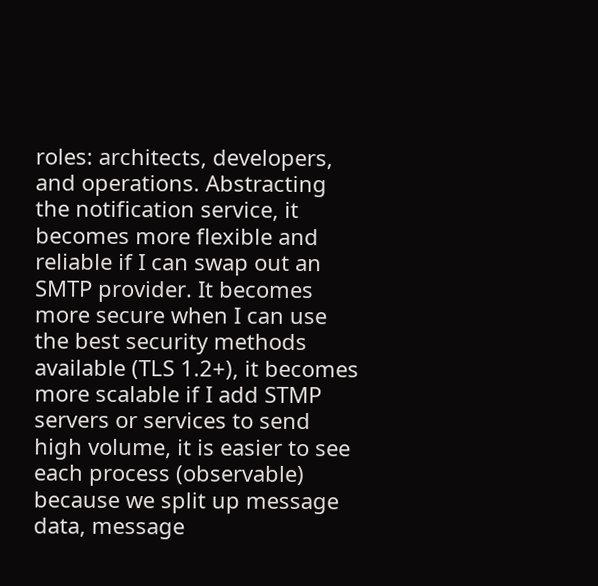roles: architects, developers, and operations. Abstracting the notification service, it becomes more flexible and reliable if I can swap out an SMTP provider. It becomes more secure when I can use the best security methods available (TLS 1.2+), it becomes more scalable if I add STMP servers or services to send high volume, it is easier to see each process (observable) because we split up message data, message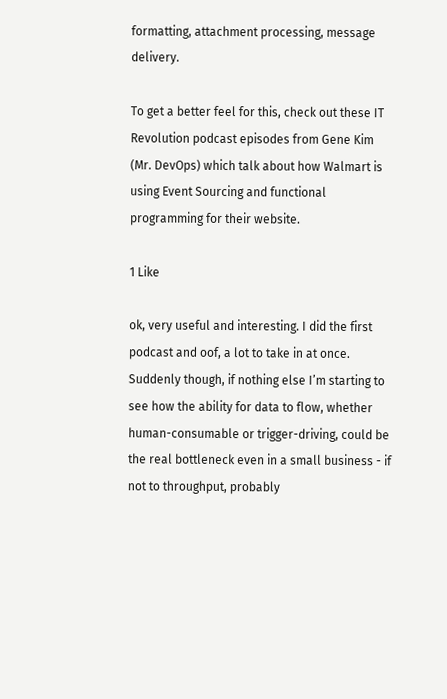formatting, attachment processing, message delivery.

To get a better feel for this, check out these IT Revolution podcast episodes from Gene Kim (Mr. DevOps) which talk about how Walmart is using Event Sourcing and functional programming for their website.

1 Like

ok, very useful and interesting. I did the first podcast and oof, a lot to take in at once. Suddenly though, if nothing else I’m starting to see how the ability for data to flow, whether human-consumable or trigger-driving, could be the real bottleneck even in a small business - if not to throughput, probably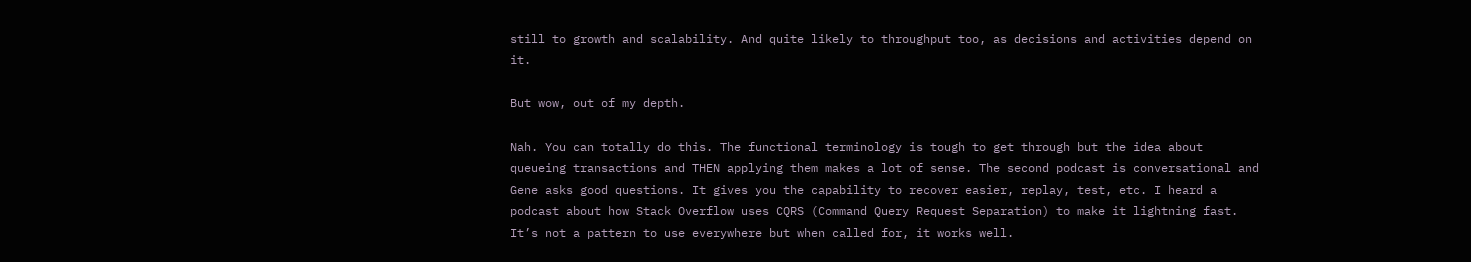still to growth and scalability. And quite likely to throughput too, as decisions and activities depend on it.

But wow, out of my depth.

Nah. You can totally do this. The functional terminology is tough to get through but the idea about queueing transactions and THEN applying them makes a lot of sense. The second podcast is conversational and Gene asks good questions. It gives you the capability to recover easier, replay, test, etc. I heard a podcast about how Stack Overflow uses CQRS (Command Query Request Separation) to make it lightning fast. It’s not a pattern to use everywhere but when called for, it works well.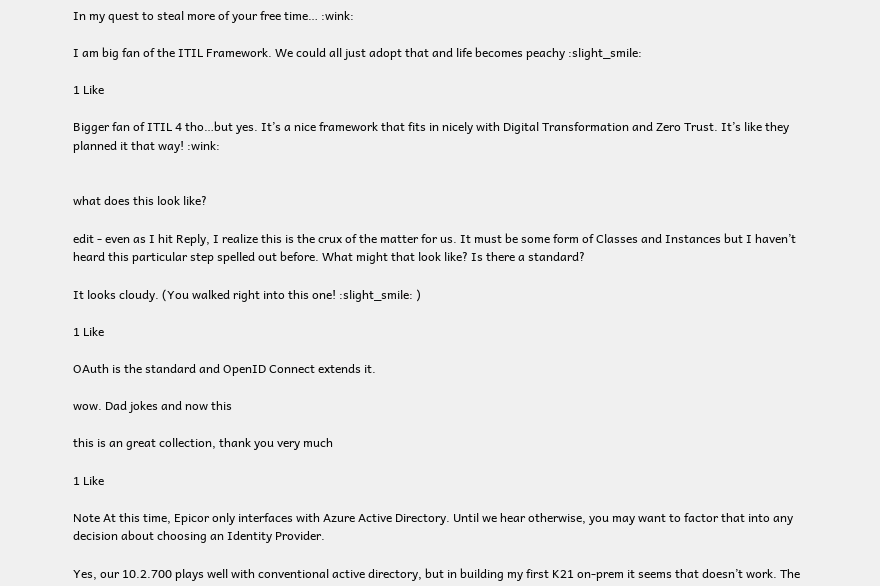In my quest to steal more of your free time… :wink:

I am big fan of the ITIL Framework. We could all just adopt that and life becomes peachy :slight_smile:

1 Like

Bigger fan of ITIL 4 tho…but yes. It’s a nice framework that fits in nicely with Digital Transformation and Zero Trust. It’s like they planned it that way! :wink:


what does this look like?

edit - even as I hit Reply, I realize this is the crux of the matter for us. It must be some form of Classes and Instances but I haven’t heard this particular step spelled out before. What might that look like? Is there a standard?

It looks cloudy. (You walked right into this one! :slight_smile: )

1 Like

OAuth is the standard and OpenID Connect extends it.

wow. Dad jokes and now this

this is an great collection, thank you very much

1 Like

Note At this time, Epicor only interfaces with Azure Active Directory. Until we hear otherwise, you may want to factor that into any decision about choosing an Identity Provider.

Yes, our 10.2.700 plays well with conventional active directory, but in building my first K21 on-prem it seems that doesn’t work. The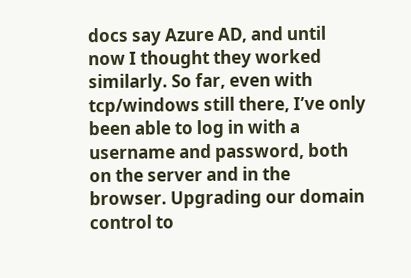docs say Azure AD, and until now I thought they worked similarly. So far, even with tcp/windows still there, I’ve only been able to log in with a username and password, both on the server and in the browser. Upgrading our domain control to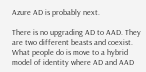Azure AD is probably next.

There is no upgrading AD to AAD. They are two different beasts and coexist. What people do is move to a hybrid model of identity where AD and AAD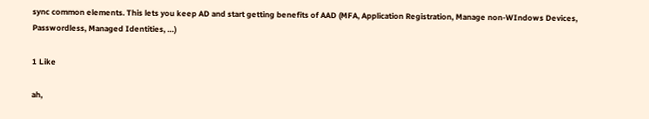sync common elements. This lets you keep AD and start getting benefits of AAD (MFA, Application Registration, Manage non-WIndows Devices, Passwordless, Managed Identities, …)

1 Like

ah,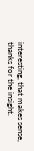interesting, that makes sense, thanks for the insight.